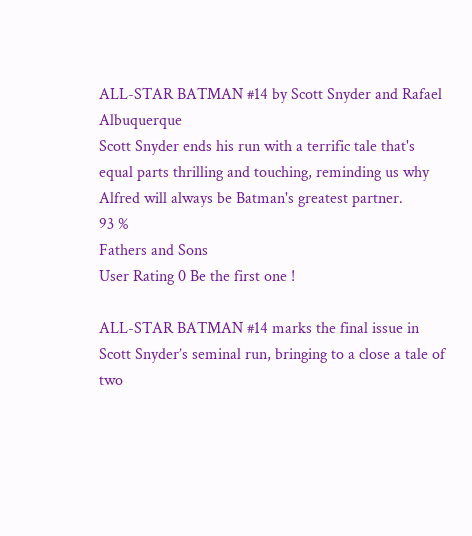ALL-STAR BATMAN #14 by Scott Snyder and Rafael Albuquerque
Scott Snyder ends his run with a terrific tale that's equal parts thrilling and touching, reminding us why Alfred will always be Batman's greatest partner.
93 %
Fathers and Sons
User Rating 0 Be the first one !

ALL-STAR BATMAN #14 marks the final issue in Scott Snyder’s seminal run, bringing to a close a tale of two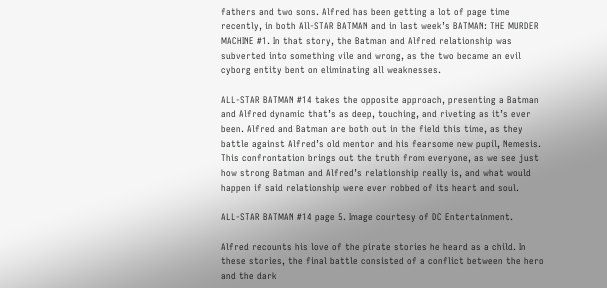fathers and two sons. Alfred has been getting a lot of page time recently, in both All-STAR BATMAN and in last week’s BATMAN: THE MURDER MACHINE #1. In that story, the Batman and Alfred relationship was subverted into something vile and wrong, as the two became an evil cyborg entity bent on eliminating all weaknesses.

ALL-STAR BATMAN #14 takes the opposite approach, presenting a Batman and Alfred dynamic that’s as deep, touching, and riveting as it’s ever been. Alfred and Batman are both out in the field this time, as they battle against Alfred’s old mentor and his fearsome new pupil, Nemesis. This confrontation brings out the truth from everyone, as we see just how strong Batman and Alfred’s relationship really is, and what would happen if said relationship were ever robbed of its heart and soul.

ALL-STAR BATMAN #14 page 5. Image courtesy of DC Entertainment.

Alfred recounts his love of the pirate stories he heard as a child. In these stories, the final battle consisted of a conflict between the hero and the dark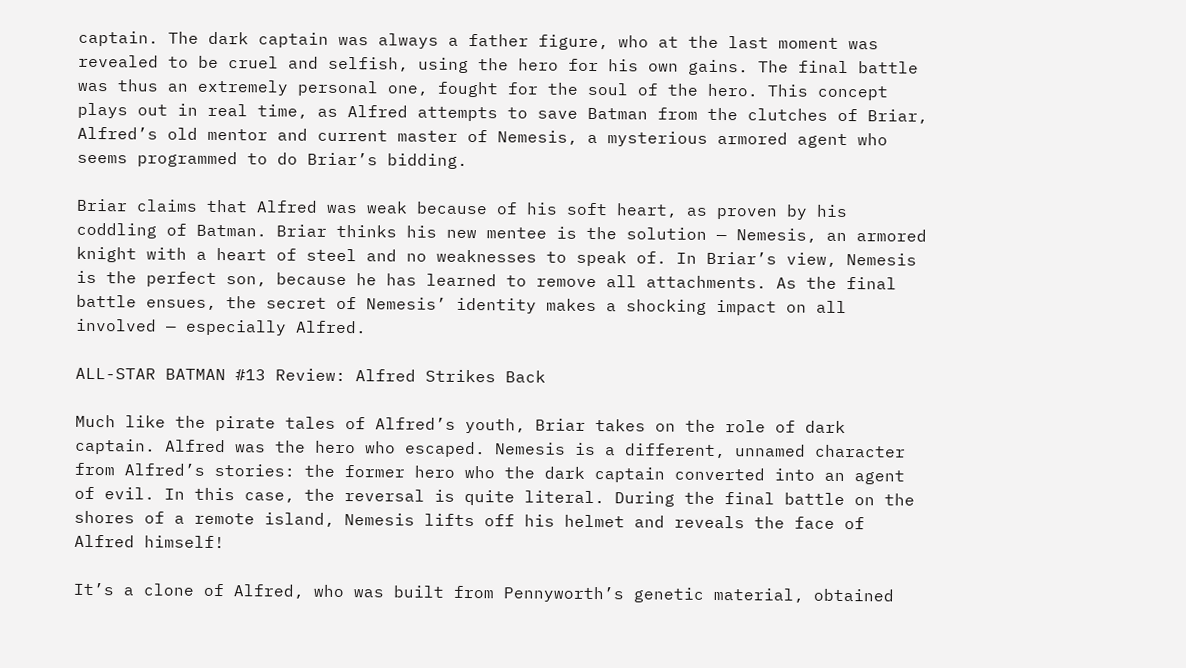captain. The dark captain was always a father figure, who at the last moment was revealed to be cruel and selfish, using the hero for his own gains. The final battle was thus an extremely personal one, fought for the soul of the hero. This concept plays out in real time, as Alfred attempts to save Batman from the clutches of Briar, Alfred’s old mentor and current master of Nemesis, a mysterious armored agent who seems programmed to do Briar’s bidding.

Briar claims that Alfred was weak because of his soft heart, as proven by his coddling of Batman. Briar thinks his new mentee is the solution — Nemesis, an armored knight with a heart of steel and no weaknesses to speak of. In Briar’s view, Nemesis is the perfect son, because he has learned to remove all attachments. As the final battle ensues, the secret of Nemesis’ identity makes a shocking impact on all involved — especially Alfred.

ALL-STAR BATMAN #13 Review: Alfred Strikes Back

Much like the pirate tales of Alfred’s youth, Briar takes on the role of dark captain. Alfred was the hero who escaped. Nemesis is a different, unnamed character from Alfred’s stories: the former hero who the dark captain converted into an agent of evil. In this case, the reversal is quite literal. During the final battle on the shores of a remote island, Nemesis lifts off his helmet and reveals the face of Alfred himself!

It’s a clone of Alfred, who was built from Pennyworth’s genetic material, obtained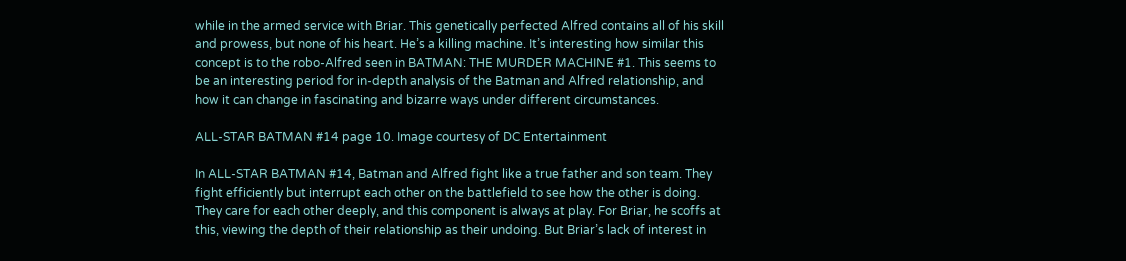while in the armed service with Briar. This genetically perfected Alfred contains all of his skill and prowess, but none of his heart. He’s a killing machine. It’s interesting how similar this concept is to the robo-Alfred seen in BATMAN: THE MURDER MACHINE #1. This seems to be an interesting period for in-depth analysis of the Batman and Alfred relationship, and how it can change in fascinating and bizarre ways under different circumstances.

ALL-STAR BATMAN #14 page 10. Image courtesy of DC Entertainment

In ALL-STAR BATMAN #14, Batman and Alfred fight like a true father and son team. They fight efficiently but interrupt each other on the battlefield to see how the other is doing. They care for each other deeply, and this component is always at play. For Briar, he scoffs at this, viewing the depth of their relationship as their undoing. But Briar’s lack of interest in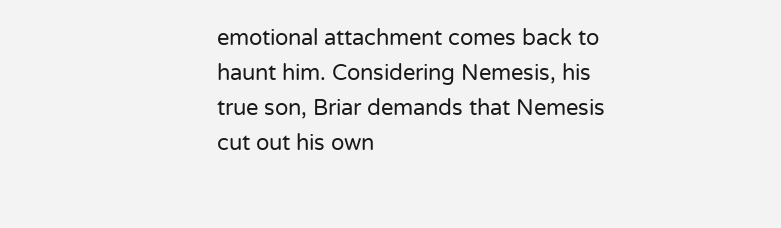emotional attachment comes back to haunt him. Considering Nemesis, his true son, Briar demands that Nemesis cut out his own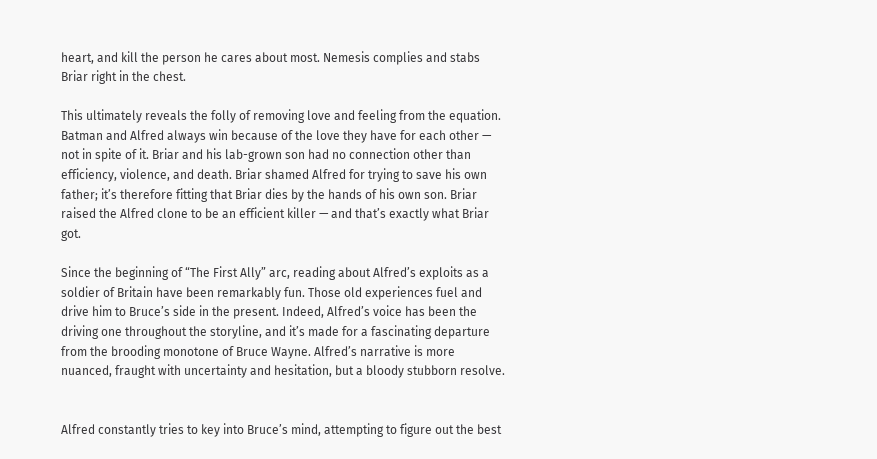heart, and kill the person he cares about most. Nemesis complies and stabs Briar right in the chest.

This ultimately reveals the folly of removing love and feeling from the equation. Batman and Alfred always win because of the love they have for each other — not in spite of it. Briar and his lab-grown son had no connection other than efficiency, violence, and death. Briar shamed Alfred for trying to save his own father; it’s therefore fitting that Briar dies by the hands of his own son. Briar raised the Alfred clone to be an efficient killer — and that’s exactly what Briar got.

Since the beginning of “The First Ally” arc, reading about Alfred’s exploits as a soldier of Britain have been remarkably fun. Those old experiences fuel and drive him to Bruce’s side in the present. Indeed, Alfred’s voice has been the driving one throughout the storyline, and it’s made for a fascinating departure from the brooding monotone of Bruce Wayne. Alfred’s narrative is more nuanced, fraught with uncertainty and hesitation, but a bloody stubborn resolve.


Alfred constantly tries to key into Bruce’s mind, attempting to figure out the best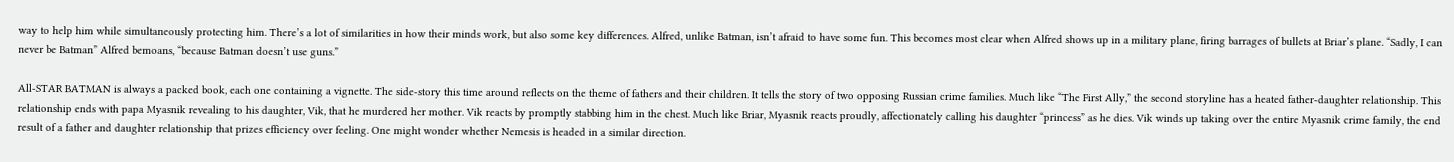way to help him while simultaneously protecting him. There’s a lot of similarities in how their minds work, but also some key differences. Alfred, unlike Batman, isn’t afraid to have some fun. This becomes most clear when Alfred shows up in a military plane, firing barrages of bullets at Briar’s plane. “Sadly, I can never be Batman” Alfred bemoans, “because Batman doesn’t use guns.”

All-STAR BATMAN is always a packed book, each one containing a vignette. The side-story this time around reflects on the theme of fathers and their children. It tells the story of two opposing Russian crime families. Much like “The First Ally,” the second storyline has a heated father-daughter relationship. This relationship ends with papa Myasnik revealing to his daughter, Vik, that he murdered her mother. Vik reacts by promptly stabbing him in the chest. Much like Briar, Myasnik reacts proudly, affectionately calling his daughter “princess” as he dies. Vik winds up taking over the entire Myasnik crime family, the end result of a father and daughter relationship that prizes efficiency over feeling. One might wonder whether Nemesis is headed in a similar direction.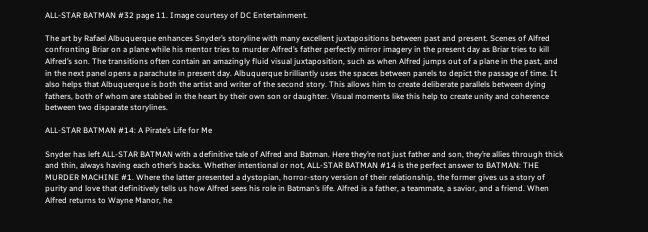ALL-STAR BATMAN #32 page 11. Image courtesy of DC Entertainment.

The art by Rafael Albuquerque enhances Snyder’s storyline with many excellent juxtapositions between past and present. Scenes of Alfred confronting Briar on a plane while his mentor tries to murder Alfred’s father perfectly mirror imagery in the present day as Briar tries to kill Alfred’s son. The transitions often contain an amazingly fluid visual juxtaposition, such as when Alfred jumps out of a plane in the past, and in the next panel opens a parachute in present day. Albuquerque brilliantly uses the spaces between panels to depict the passage of time. It also helps that Albuquerque is both the artist and writer of the second story. This allows him to create deliberate parallels between dying fathers, both of whom are stabbed in the heart by their own son or daughter. Visual moments like this help to create unity and coherence between two disparate storylines.

ALL-STAR BATMAN #14: A Pirate’s Life for Me

Snyder has left ALL-STAR BATMAN with a definitive tale of Alfred and Batman. Here they’re not just father and son, they’re allies through thick and thin, always having each other’s backs. Whether intentional or not, ALL-STAR BATMAN #14 is the perfect answer to BATMAN: THE MURDER MACHINE #1. Where the latter presented a dystopian, horror-story version of their relationship, the former gives us a story of purity and love that definitively tells us how Alfred sees his role in Batman’s life. Alfred is a father, a teammate, a savior, and a friend. When Alfred returns to Wayne Manor, he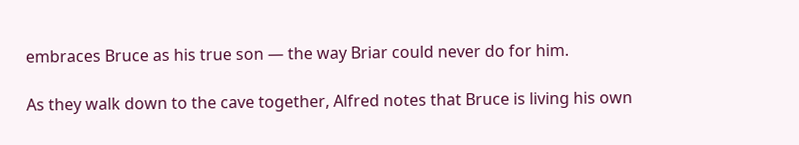embraces Bruce as his true son — the way Briar could never do for him.

As they walk down to the cave together, Alfred notes that Bruce is living his own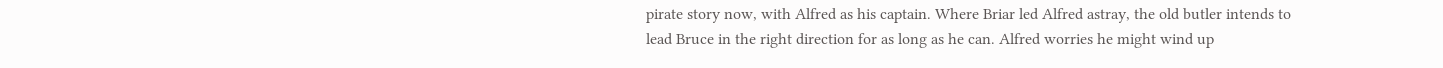pirate story now, with Alfred as his captain. Where Briar led Alfred astray, the old butler intends to lead Bruce in the right direction for as long as he can. Alfred worries he might wind up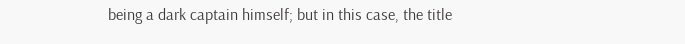being a dark captain himself; but in this case, the title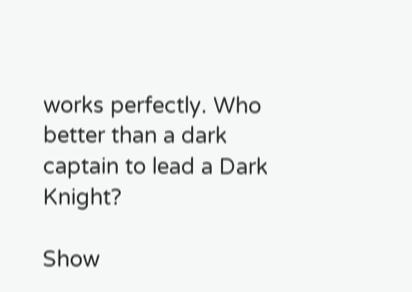works perfectly. Who better than a dark captain to lead a Dark Knight?

Show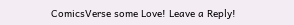ComicsVerse some Love! Leave a Reply!